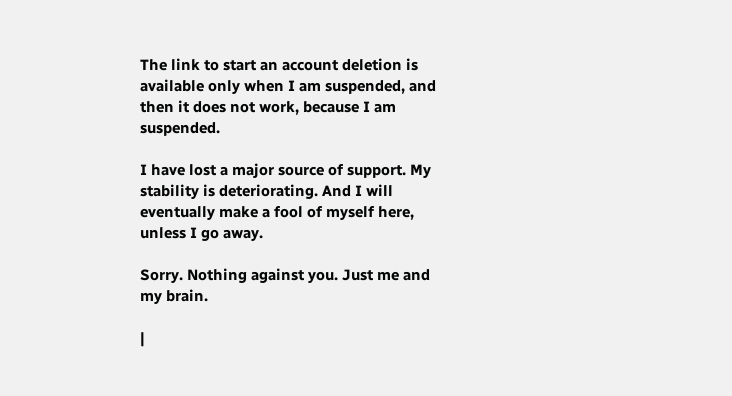The link to start an account deletion is available only when I am suspended, and then it does not work, because I am suspended.

I have lost a major source of support. My stability is deteriorating. And I will eventually make a fool of myself here, unless I go away.

Sorry. Nothing against you. Just me and my brain.

|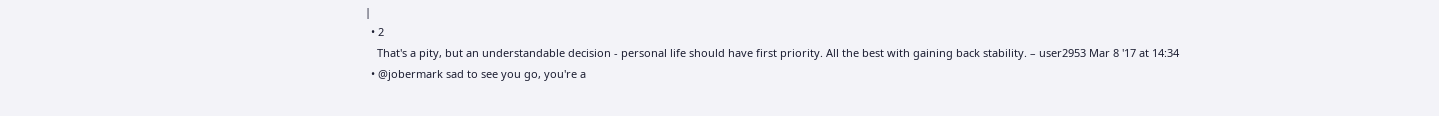|
  • 2
    That's a pity, but an understandable decision - personal life should have first priority. All the best with gaining back stability. – user2953 Mar 8 '17 at 14:34
  • @jobermark sad to see you go, you're a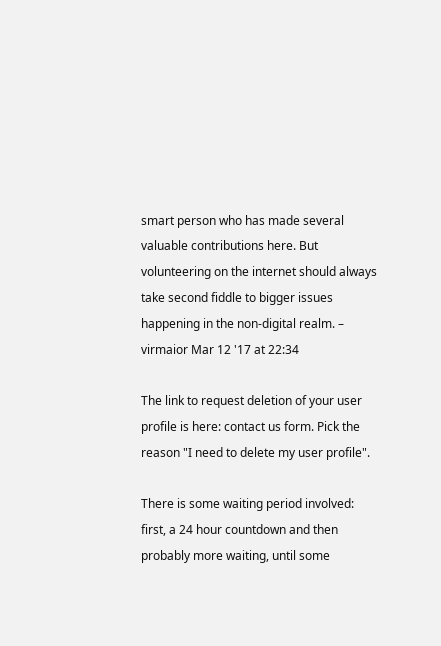smart person who has made several valuable contributions here. But volunteering on the internet should always take second fiddle to bigger issues happening in the non-digital realm. – virmaior Mar 12 '17 at 22:34

The link to request deletion of your user profile is here: contact us form. Pick the reason "I need to delete my user profile".

There is some waiting period involved: first, a 24 hour countdown and then probably more waiting, until some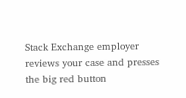Stack Exchange employer reviews your case and presses the big red button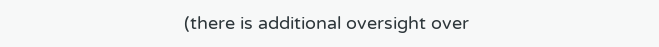(there is additional oversight over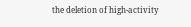the deletion of high-activity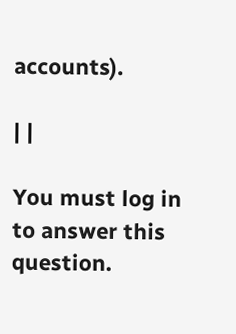accounts).

| |

You must log in to answer this question.